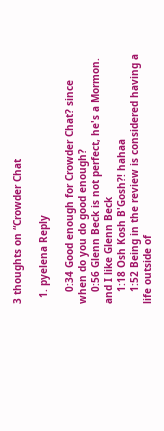3 thoughts on “Crowder Chat

  1. pyelena Reply

    0:34 Good enough for Crowder Chat? since when do you do good enough?
    0:56 Glenn Beck is not perfect, he's a Mormon. and I like Glenn Beck
    1:18 Osh Kosh B'Gosh?! hahaa
    1:52 Being in the review is considered having a life outside of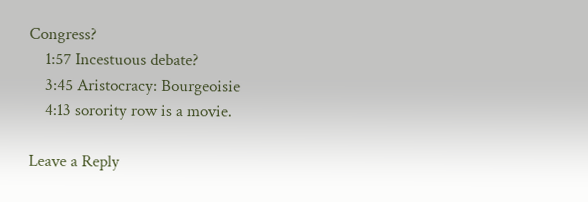Congress?
    1:57 Incestuous debate?
    3:45 Aristocracy: Bourgeoisie
    4:13 sorority row is a movie.

Leave a Reply